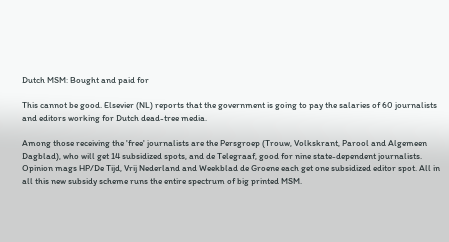Dutch MSM: Bought and paid for

This cannot be good. Elsevier (NL) reports that the government is going to pay the salaries of 60 journalists and editors working for Dutch dead-tree media.

Among those receiving the 'free' journalists are the Persgroep (Trouw, Volkskrant, Parool and Algemeen Dagblad), who will get 14 subsidized spots, and de Telegraaf, good for nine state-dependent journalists. Opinion mags HP/De Tijd, Vrij Nederland and Weekblad de Groene each get one subsidized editor spot. All in all this new subsidy scheme runs the entire spectrum of big printed MSM.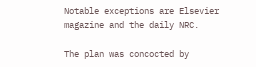Notable exceptions are Elsevier magazine and the daily NRC.

The plan was concocted by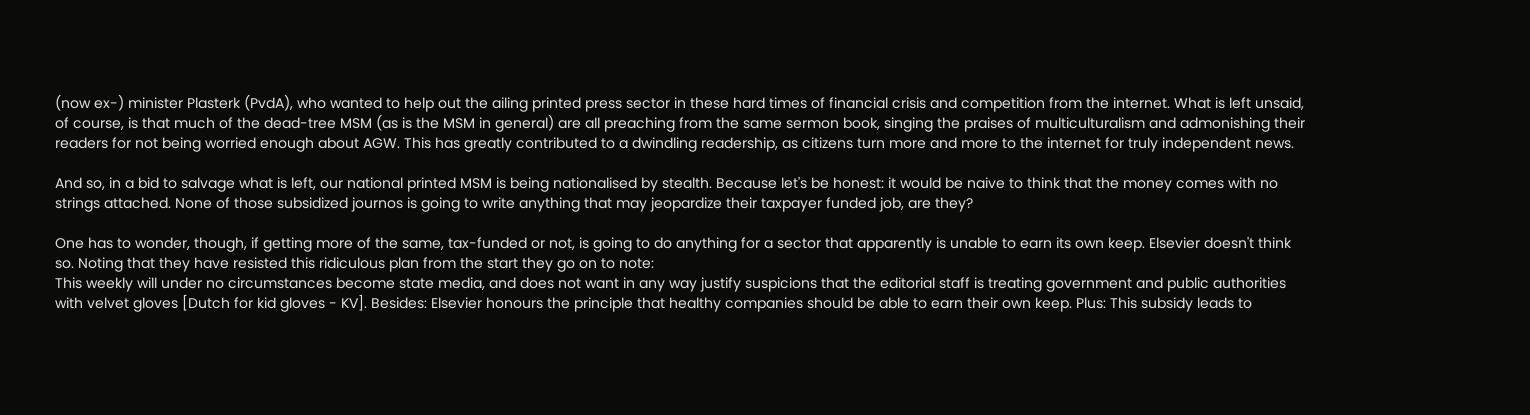(now ex-) minister Plasterk (PvdA), who wanted to help out the ailing printed press sector in these hard times of financial crisis and competition from the internet. What is left unsaid, of course, is that much of the dead-tree MSM (as is the MSM in general) are all preaching from the same sermon book, singing the praises of multiculturalism and admonishing their readers for not being worried enough about AGW. This has greatly contributed to a dwindling readership, as citizens turn more and more to the internet for truly independent news.

And so, in a bid to salvage what is left, our national printed MSM is being nationalised by stealth. Because let's be honest: it would be naive to think that the money comes with no strings attached. None of those subsidized journos is going to write anything that may jeopardize their taxpayer funded job, are they?

One has to wonder, though, if getting more of the same, tax-funded or not, is going to do anything for a sector that apparently is unable to earn its own keep. Elsevier doesn't think so. Noting that they have resisted this ridiculous plan from the start they go on to note:
This weekly will under no circumstances become state media, and does not want in any way justify suspicions that the editorial staff is treating government and public authorities with velvet gloves [Dutch for kid gloves - KV]. Besides: Elsevier honours the principle that healthy companies should be able to earn their own keep. Plus: This subsidy leads to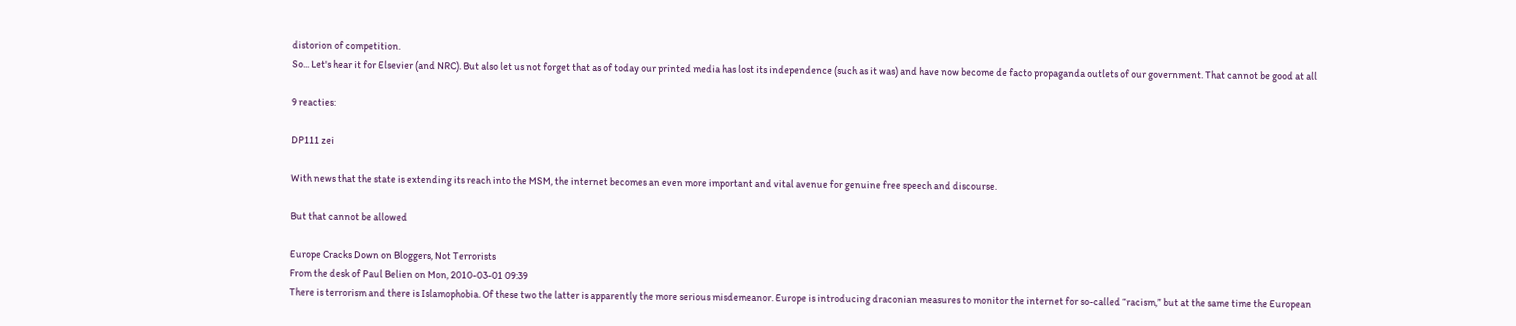distorion of competition.
So... Let's hear it for Elsevier (and NRC). But also let us not forget that as of today our printed media has lost its independence (such as it was) and have now become de facto propaganda outlets of our government. That cannot be good at all

9 reacties:

DP111 zei

With news that the state is extending its reach into the MSM, the internet becomes an even more important and vital avenue for genuine free speech and discourse.

But that cannot be allowed

Europe Cracks Down on Bloggers, Not Terrorists
From the desk of Paul Belien on Mon, 2010-03-01 09:39
There is terrorism and there is Islamophobia. Of these two the latter is apparently the more serious misdemeanor. Europe is introducing draconian measures to monitor the internet for so-called “racism,” but at the same time the European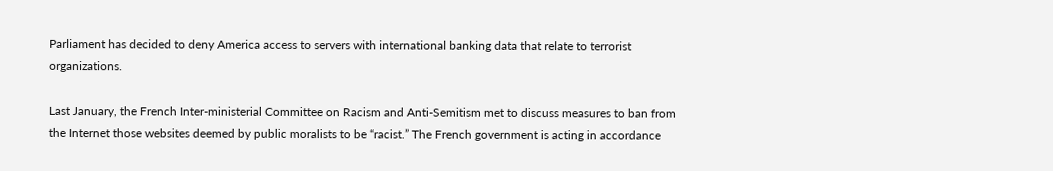Parliament has decided to deny America access to servers with international banking data that relate to terrorist organizations.

Last January, the French Inter-ministerial Committee on Racism and Anti-Semitism met to discuss measures to ban from the Internet those websites deemed by public moralists to be “racist.” The French government is acting in accordance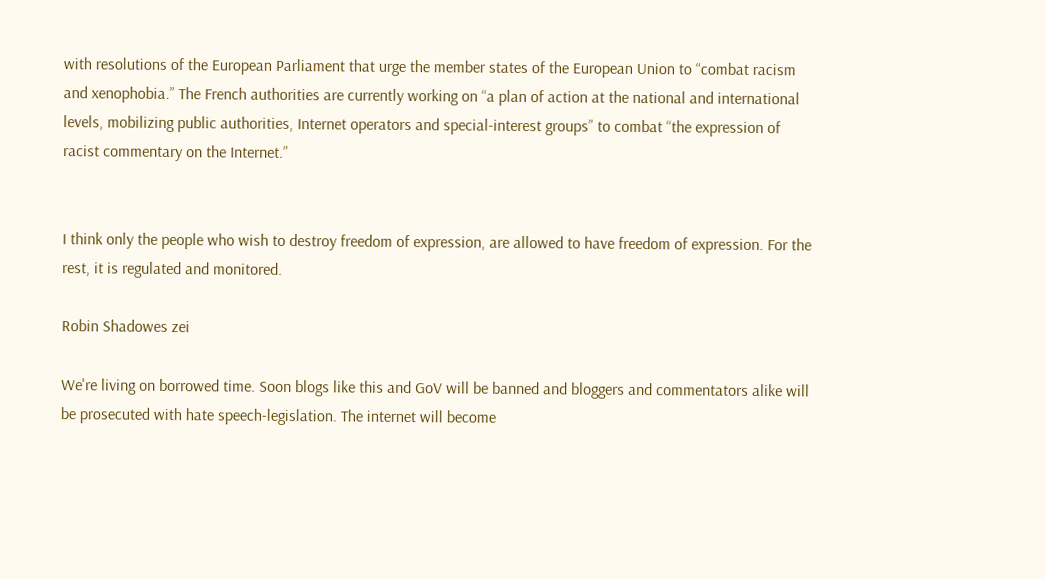with resolutions of the European Parliament that urge the member states of the European Union to “combat racism and xenophobia.” The French authorities are currently working on “a plan of action at the national and international levels, mobilizing public authorities, Internet operators and special-interest groups” to combat “the expression of racist commentary on the Internet.”


I think only the people who wish to destroy freedom of expression, are allowed to have freedom of expression. For the rest, it is regulated and monitored.

Robin Shadowes zei

We're living on borrowed time. Soon blogs like this and GoV will be banned and bloggers and commentators alike will be prosecuted with hate speech-legislation. The internet will become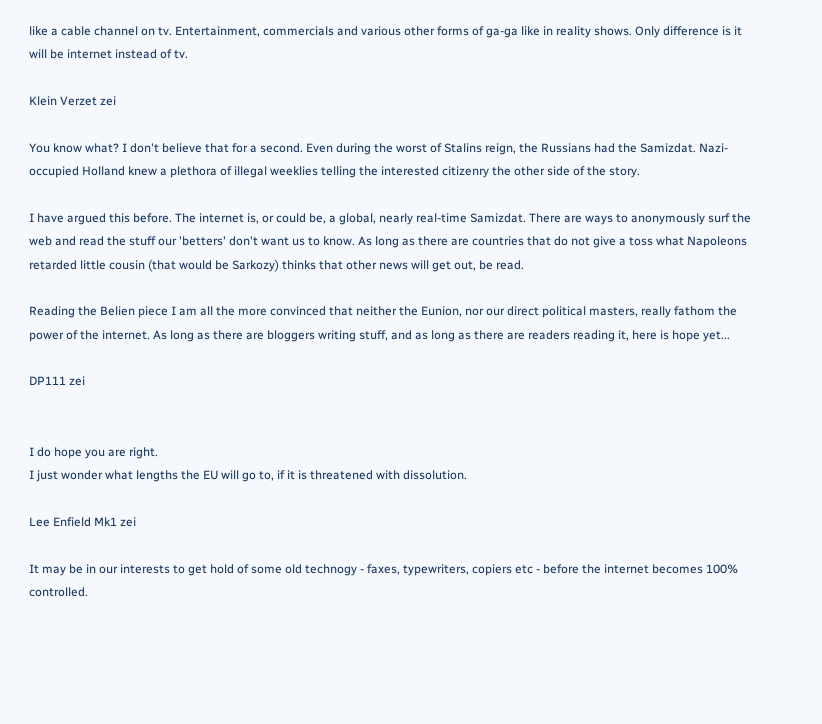like a cable channel on tv. Entertainment, commercials and various other forms of ga-ga like in reality shows. Only difference is it will be internet instead of tv.

Klein Verzet zei

You know what? I don't believe that for a second. Even during the worst of Stalins reign, the Russians had the Samizdat. Nazi-occupied Holland knew a plethora of illegal weeklies telling the interested citizenry the other side of the story.

I have argued this before. The internet is, or could be, a global, nearly real-time Samizdat. There are ways to anonymously surf the web and read the stuff our 'betters' don't want us to know. As long as there are countries that do not give a toss what Napoleons retarded little cousin (that would be Sarkozy) thinks that other news will get out, be read.

Reading the Belien piece I am all the more convinced that neither the Eunion, nor our direct political masters, really fathom the power of the internet. As long as there are bloggers writing stuff, and as long as there are readers reading it, here is hope yet...

DP111 zei


I do hope you are right.
I just wonder what lengths the EU will go to, if it is threatened with dissolution.

Lee Enfield Mk1 zei

It may be in our interests to get hold of some old technogy - faxes, typewriters, copiers etc - before the internet becomes 100% controlled.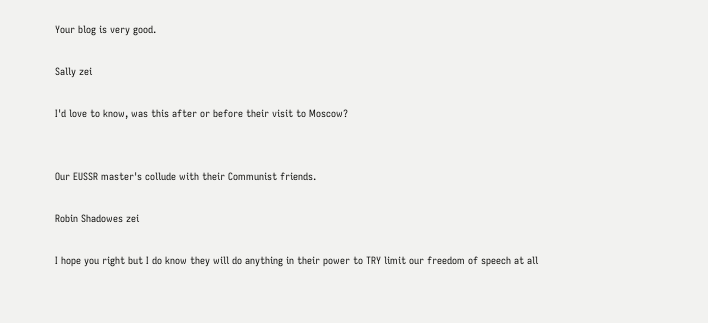Your blog is very good.

Sally zei

I'd love to know, was this after or before their visit to Moscow?


Our EUSSR master's collude with their Communist friends.

Robin Shadowes zei

I hope you right but I do know they will do anything in their power to TRY limit our freedom of speech at all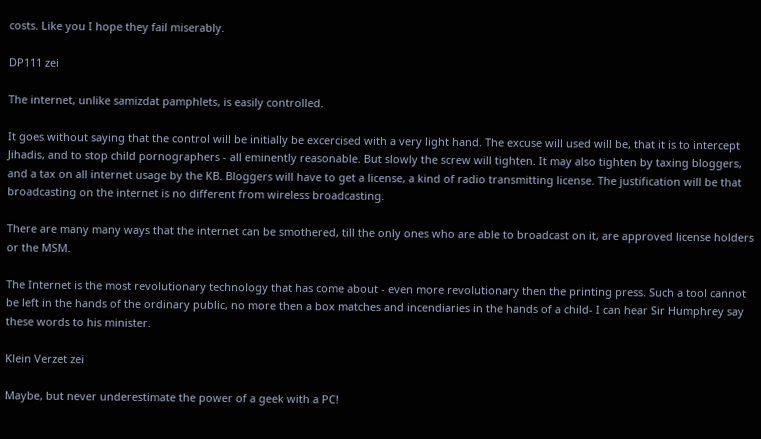costs. Like you I hope they fail miserably.

DP111 zei

The internet, unlike samizdat pamphlets, is easily controlled.

It goes without saying that the control will be initially be excercised with a very light hand. The excuse will used will be, that it is to intercept Jihadis, and to stop child pornographers - all eminently reasonable. But slowly the screw will tighten. It may also tighten by taxing bloggers, and a tax on all internet usage by the KB. Bloggers will have to get a license, a kind of radio transmitting license. The justification will be that broadcasting on the internet is no different from wireless broadcasting.

There are many many ways that the internet can be smothered, till the only ones who are able to broadcast on it, are approved license holders or the MSM.

The Internet is the most revolutionary technology that has come about - even more revolutionary then the printing press. Such a tool cannot be left in the hands of the ordinary public, no more then a box matches and incendiaries in the hands of a child- I can hear Sir Humphrey say these words to his minister.

Klein Verzet zei

Maybe, but never underestimate the power of a geek with a PC!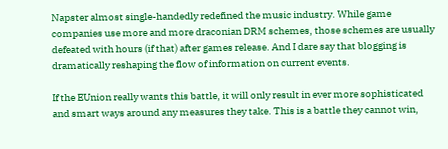Napster almost single-handedly redefined the music industry. While game companies use more and more draconian DRM schemes, those schemes are usually defeated with hours (if that) after games release. And I dare say that blogging is dramatically reshaping the flow of information on current events.

If the EUnion really wants this battle, it will only result in ever more sophisticated and smart ways around any measures they take. This is a battle they cannot win,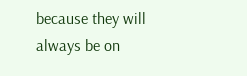because they will always be on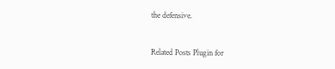the defensive.


Related Posts Plugin for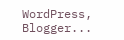WordPress, Blogger...